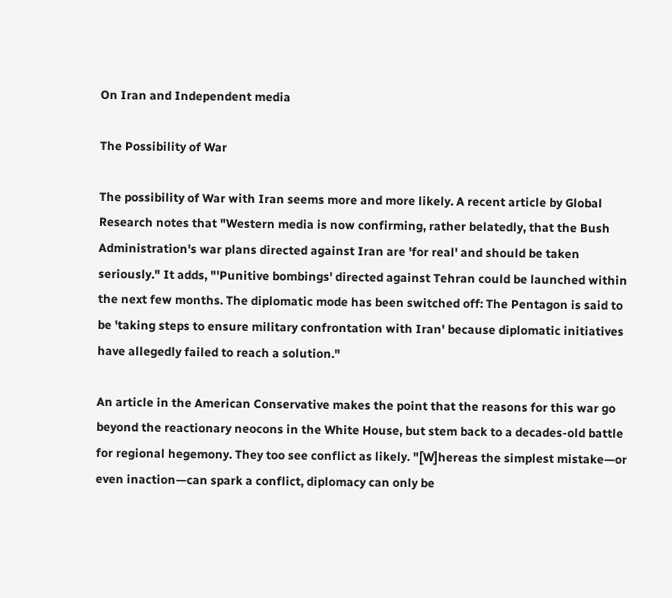On Iran and Independent media

The Possibility of War

The possibility of War with Iran seems more and more likely. A recent article by Global Research notes that "Western media is now confirming, rather belatedly, that the Bush Administration's war plans directed against Iran are 'for real' and should be taken seriously." It adds, "'Punitive bombings' directed against Tehran could be launched within the next few months. The diplomatic mode has been switched off: The Pentagon is said to be 'taking steps to ensure military confrontation with Iran' because diplomatic initiatives have allegedly failed to reach a solution."

An article in the American Conservative makes the point that the reasons for this war go beyond the reactionary neocons in the White House, but stem back to a decades-old battle for regional hegemony. They too see conflict as likely. "[W]hereas the simplest mistake—or even inaction—can spark a conflict, diplomacy can only be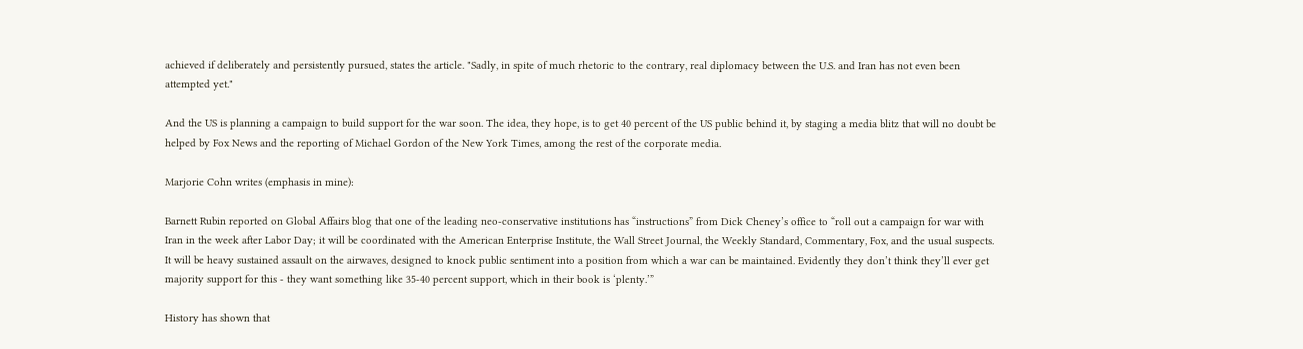achieved if deliberately and persistently pursued, states the article. "Sadly, in spite of much rhetoric to the contrary, real diplomacy between the U.S. and Iran has not even been attempted yet."

And the US is planning a campaign to build support for the war soon. The idea, they hope, is to get 40 percent of the US public behind it, by staging a media blitz that will no doubt be helped by Fox News and the reporting of Michael Gordon of the New York Times, among the rest of the corporate media.

Marjorie Cohn writes (emphasis in mine):

Barnett Rubin reported on Global Affairs blog that one of the leading neo-conservative institutions has “instructions” from Dick Cheney’s office to “roll out a campaign for war with Iran in the week after Labor Day; it will be coordinated with the American Enterprise Institute, the Wall Street Journal, the Weekly Standard, Commentary, Fox, and the usual suspects. It will be heavy sustained assault on the airwaves, designed to knock public sentiment into a position from which a war can be maintained. Evidently they don’t think they’ll ever get majority support for this - they want something like 35-40 percent support, which in their book is ‘plenty.’”

History has shown that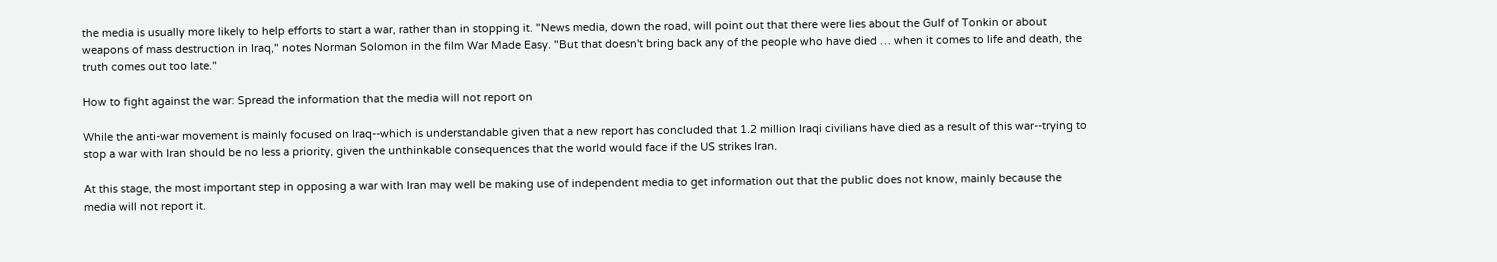the media is usually more likely to help efforts to start a war, rather than in stopping it. "News media, down the road, will point out that there were lies about the Gulf of Tonkin or about weapons of mass destruction in Iraq," notes Norman Solomon in the film War Made Easy. "But that doesn't bring back any of the people who have died … when it comes to life and death, the truth comes out too late."

How to fight against the war: Spread the information that the media will not report on

While the anti-war movement is mainly focused on Iraq--which is understandable given that a new report has concluded that 1.2 million Iraqi civilians have died as a result of this war--trying to stop a war with Iran should be no less a priority, given the unthinkable consequences that the world would face if the US strikes Iran.

At this stage, the most important step in opposing a war with Iran may well be making use of independent media to get information out that the public does not know, mainly because the media will not report it.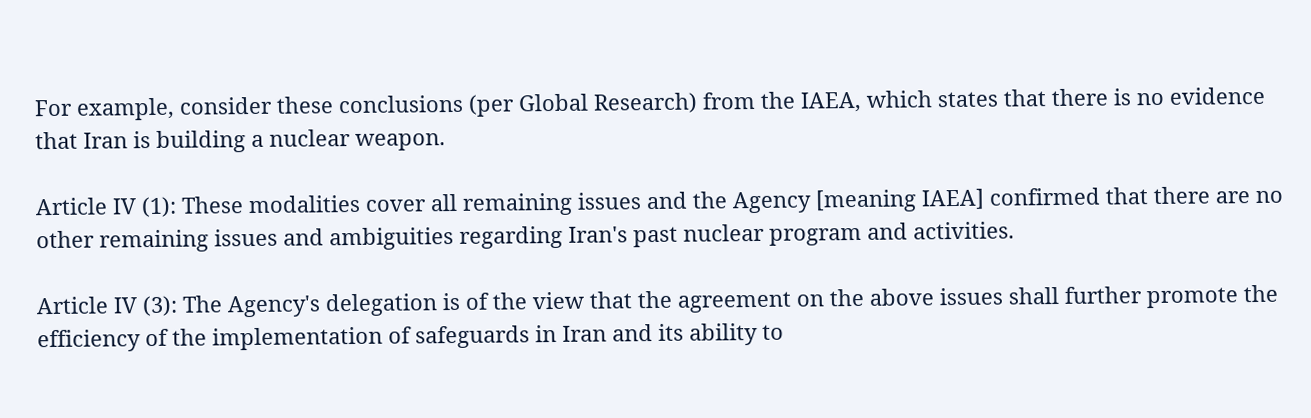For example, consider these conclusions (per Global Research) from the IAEA, which states that there is no evidence that Iran is building a nuclear weapon.

Article IV (1): These modalities cover all remaining issues and the Agency [meaning IAEA] confirmed that there are no other remaining issues and ambiguities regarding Iran's past nuclear program and activities.

Article IV (3): The Agency's delegation is of the view that the agreement on the above issues shall further promote the efficiency of the implementation of safeguards in Iran and its ability to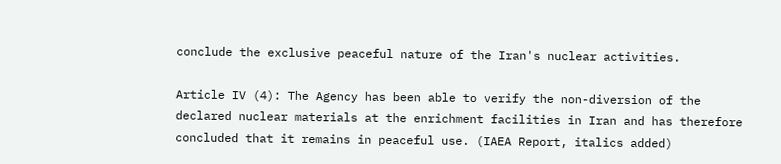conclude the exclusive peaceful nature of the Iran's nuclear activities.

Article IV (4): The Agency has been able to verify the non-diversion of the declared nuclear materials at the enrichment facilities in Iran and has therefore concluded that it remains in peaceful use. (IAEA Report, italics added)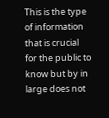This is the type of information that is crucial for the public to know but by in large does not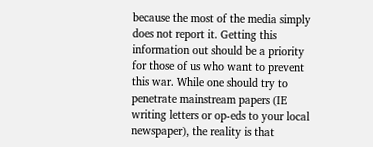because the most of the media simply does not report it. Getting this information out should be a priority for those of us who want to prevent this war. While one should try to penetrate mainstream papers (IE writing letters or op-eds to your local newspaper), the reality is that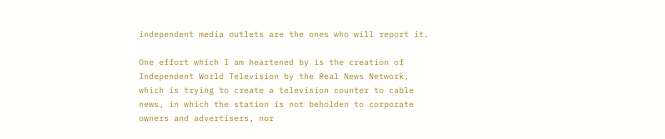independent media outlets are the ones who will report it.

One effort which I am heartened by is the creation of Independent World Television by the Real News Network, which is trying to create a television counter to cable news, in which the station is not beholden to corporate owners and advertisers, nor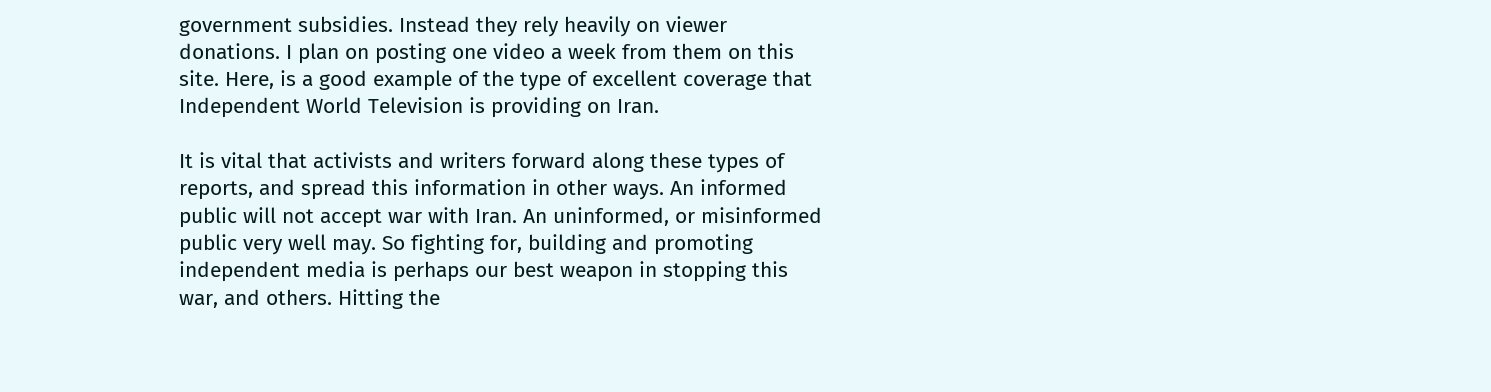government subsidies. Instead they rely heavily on viewer donations. I plan on posting one video a week from them on this site. Here, is a good example of the type of excellent coverage that Independent World Television is providing on Iran.

It is vital that activists and writers forward along these types of reports, and spread this information in other ways. An informed public will not accept war with Iran. An uninformed, or misinformed public very well may. So fighting for, building and promoting independent media is perhaps our best weapon in stopping this war, and others. Hitting the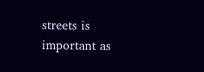streets is important as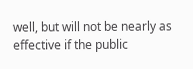well, but will not be nearly as effective if the public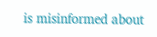is misinformed about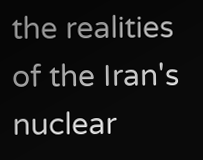the realities of the Iran's nuclear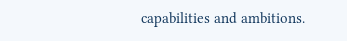capabilities and ambitions.